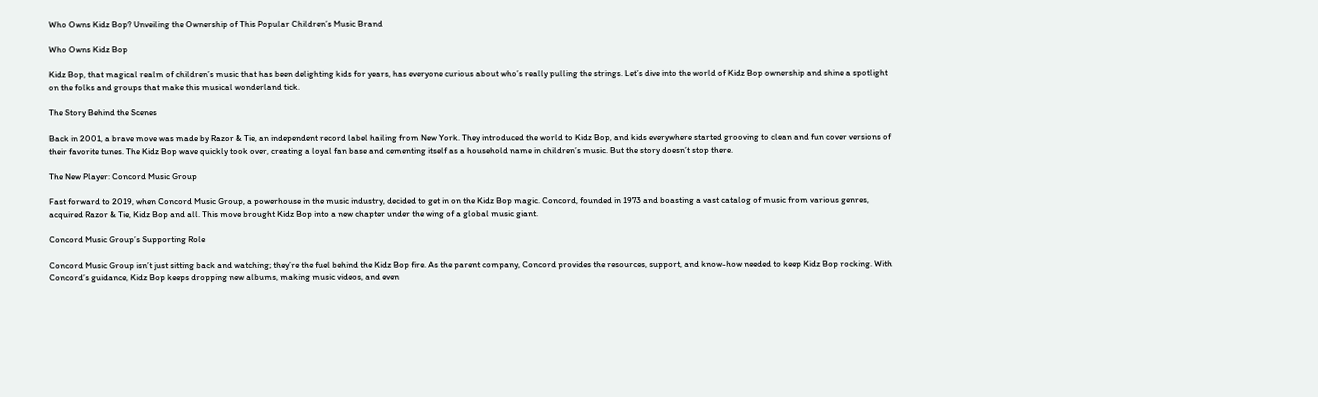Who Owns Kidz Bop? Unveiling the Ownership of This Popular Children’s Music Brand

Who Owns Kidz Bop

Kidz Bop, that magical realm of children’s music that has been delighting kids for years, has everyone curious about who’s really pulling the strings. Let’s dive into the world of Kidz Bop ownership and shine a spotlight on the folks and groups that make this musical wonderland tick.

The Story Behind the Scenes

Back in 2001, a brave move was made by Razor & Tie, an independent record label hailing from New York. They introduced the world to Kidz Bop, and kids everywhere started grooving to clean and fun cover versions of their favorite tunes. The Kidz Bop wave quickly took over, creating a loyal fan base and cementing itself as a household name in children’s music. But the story doesn’t stop there.

The New Player: Concord Music Group

Fast forward to 2019, when Concord Music Group, a powerhouse in the music industry, decided to get in on the Kidz Bop magic. Concord, founded in 1973 and boasting a vast catalog of music from various genres, acquired Razor & Tie, Kidz Bop and all. This move brought Kidz Bop into a new chapter under the wing of a global music giant.

Concord Music Group’s Supporting Role

Concord Music Group isn’t just sitting back and watching; they’re the fuel behind the Kidz Bop fire. As the parent company, Concord provides the resources, support, and know-how needed to keep Kidz Bop rocking. With Concord’s guidance, Kidz Bop keeps dropping new albums, making music videos, and even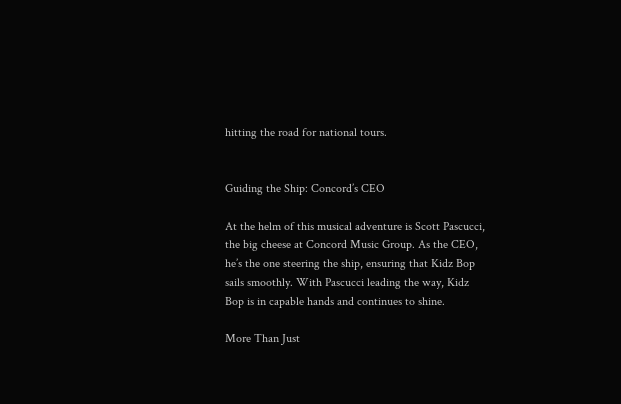hitting the road for national tours.


Guiding the Ship: Concord’s CEO

At the helm of this musical adventure is Scott Pascucci, the big cheese at Concord Music Group. As the CEO, he’s the one steering the ship, ensuring that Kidz Bop sails smoothly. With Pascucci leading the way, Kidz Bop is in capable hands and continues to shine.

More Than Just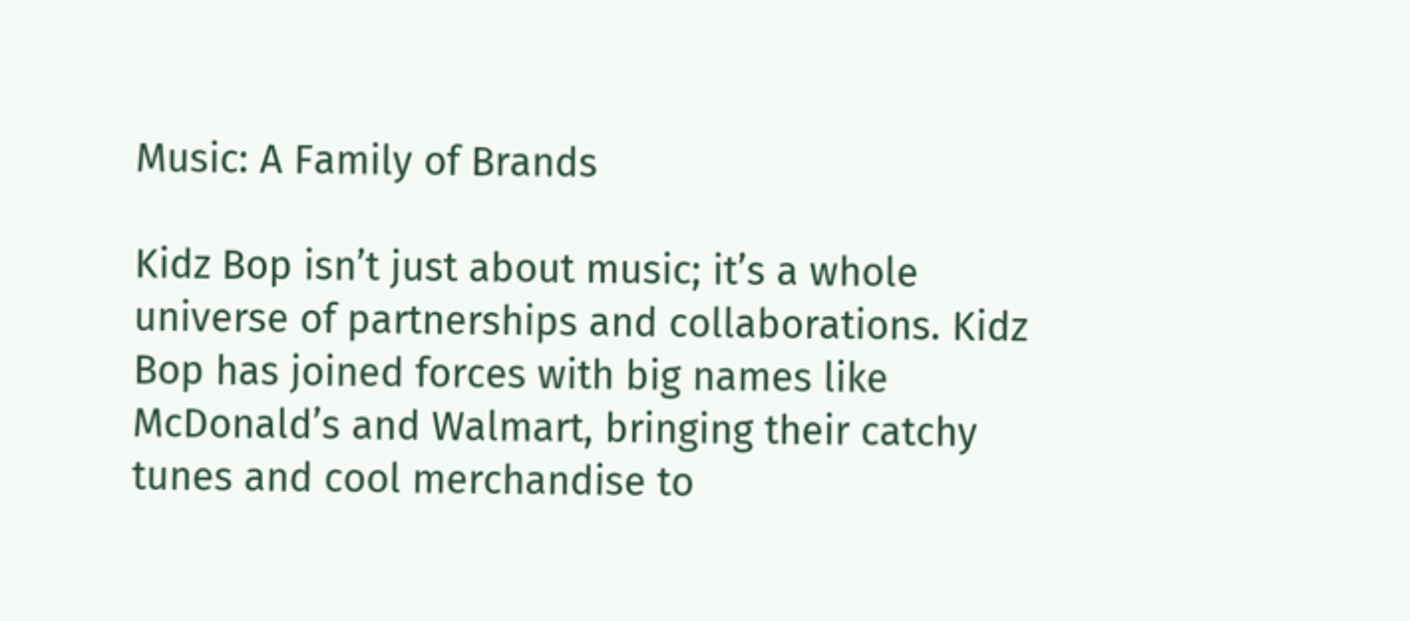Music: A Family of Brands

Kidz Bop isn’t just about music; it’s a whole universe of partnerships and collaborations. Kidz Bop has joined forces with big names like McDonald’s and Walmart, bringing their catchy tunes and cool merchandise to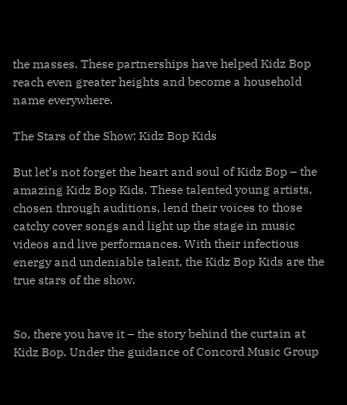the masses. These partnerships have helped Kidz Bop reach even greater heights and become a household name everywhere.

The Stars of the Show: Kidz Bop Kids

But let’s not forget the heart and soul of Kidz Bop – the amazing Kidz Bop Kids. These talented young artists, chosen through auditions, lend their voices to those catchy cover songs and light up the stage in music videos and live performances. With their infectious energy and undeniable talent, the Kidz Bop Kids are the true stars of the show.


So, there you have it – the story behind the curtain at Kidz Bop. Under the guidance of Concord Music Group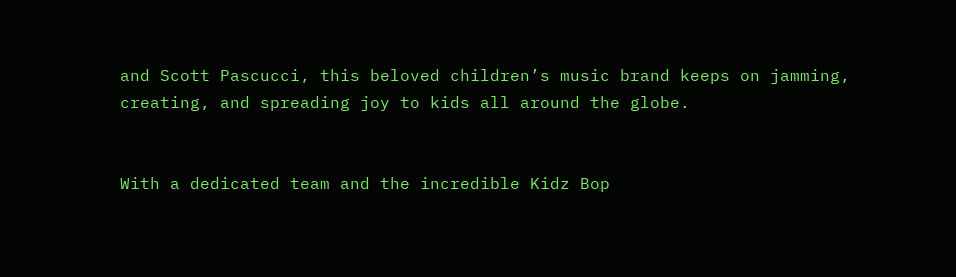and Scott Pascucci, this beloved children’s music brand keeps on jamming, creating, and spreading joy to kids all around the globe.


With a dedicated team and the incredible Kidz Bop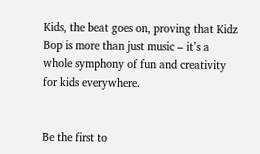Kids, the beat goes on, proving that Kidz Bop is more than just music – it’s a whole symphony of fun and creativity for kids everywhere.


Be the first to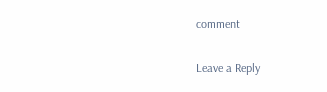comment

Leave a Reply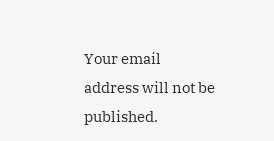Your email address will not be published.